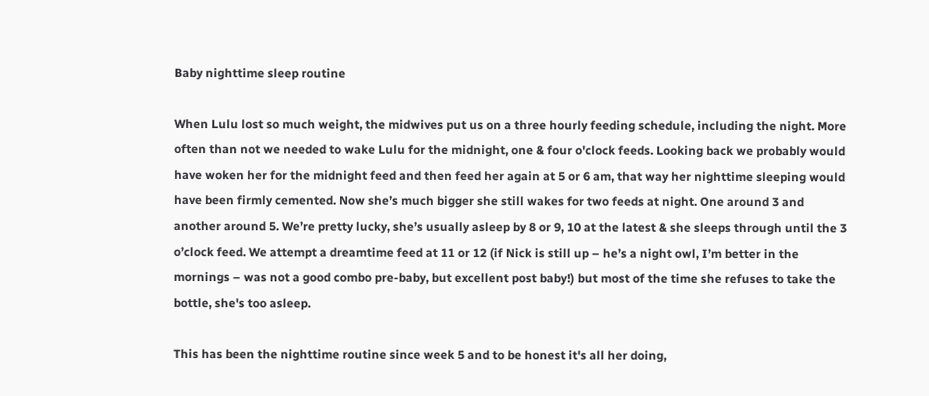Baby nighttime sleep routine

When Lulu lost so much weight, the midwives put us on a three hourly feeding schedule, including the night. More often than not we needed to wake Lulu for the midnight, one & four o'clock feeds. Looking back we probably would have woken her for the midnight feed and then feed her again at 5 or 6 am, that way her nighttime sleeping would have been firmly cemented. Now she’s much bigger she still wakes for two feeds at night. One around 3 and another around 5. We’re pretty lucky, she’s usually asleep by 8 or 9, 10 at the latest & she sleeps through until the 3 o’clock feed. We attempt a dreamtime feed at 11 or 12 (if Nick is still up – he’s a night owl, I’m better in the mornings – was not a good combo pre-baby, but excellent post baby!) but most of the time she refuses to take the bottle, she's too asleep.

This has been the nighttime routine since week 5 and to be honest it's all her doing,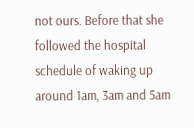not ours. Before that she followed the hospital schedule of waking up around 1am, 3am and 5am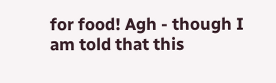for food! Agh - though I am told that this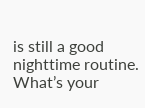is still a good nighttime routine. What’s your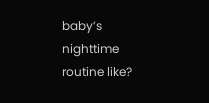baby’s nighttime routine like?